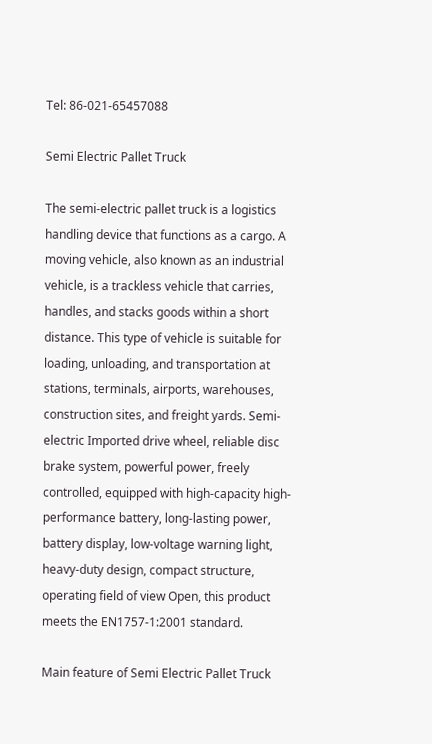Tel: 86-021-65457088

Semi Electric Pallet Truck

The semi-electric pallet truck is a logistics handling device that functions as a cargo. A moving vehicle, also known as an industrial vehicle, is a trackless vehicle that carries, handles, and stacks goods within a short distance. This type of vehicle is suitable for loading, unloading, and transportation at stations, terminals, airports, warehouses, construction sites, and freight yards. Semi-electric Imported drive wheel, reliable disc brake system, powerful power, freely controlled, equipped with high-capacity high-performance battery, long-lasting power, battery display, low-voltage warning light, heavy-duty design, compact structure, operating field of view Open, this product meets the EN1757-1:2001 standard.

Main feature of Semi Electric Pallet Truck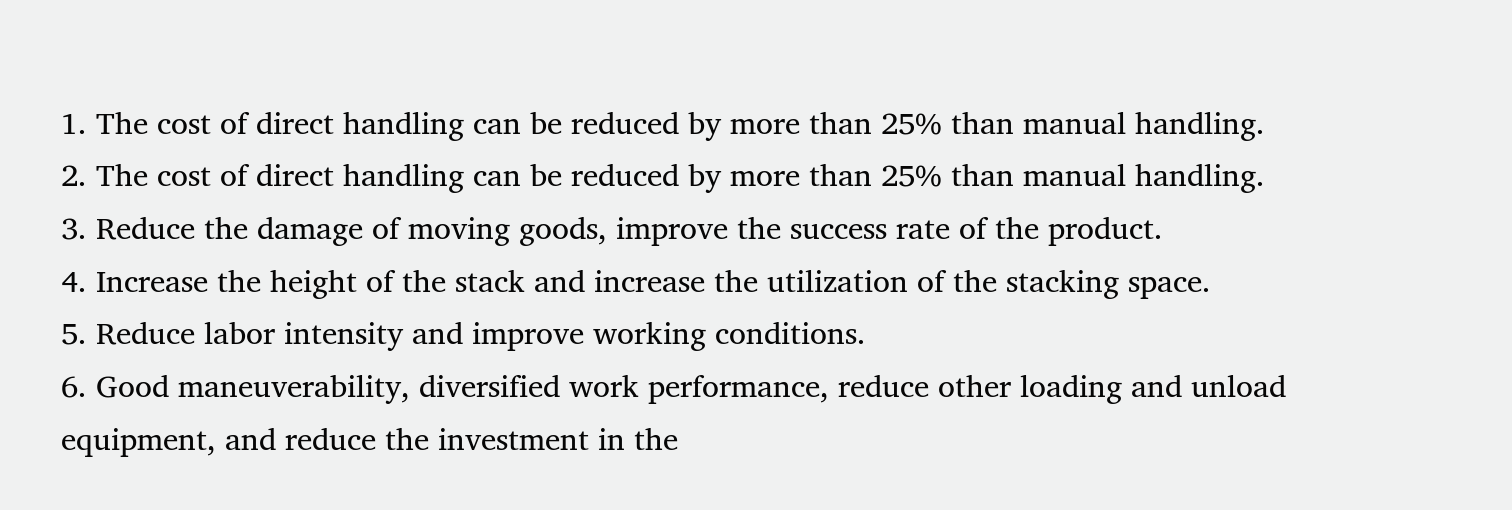1. The cost of direct handling can be reduced by more than 25% than manual handling.
2. The cost of direct handling can be reduced by more than 25% than manual handling.
3. Reduce the damage of moving goods, improve the success rate of the product.
4. Increase the height of the stack and increase the utilization of the stacking space.
5. Reduce labor intensity and improve working conditions.
6. Good maneuverability, diversified work performance, reduce other loading and unload equipment, and reduce the investment in the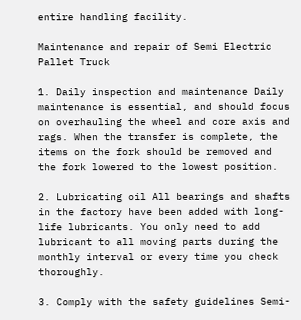entire handling facility.

Maintenance and repair of Semi Electric Pallet Truck

1. Daily inspection and maintenance Daily maintenance is essential, and should focus on overhauling the wheel and core axis and rags. When the transfer is complete, the items on the fork should be removed and the fork lowered to the lowest position.

2. Lubricating oil All bearings and shafts in the factory have been added with long-life lubricants. You only need to add lubricant to all moving parts during the monthly interval or every time you check thoroughly.

3. Comply with the safety guidelines Semi-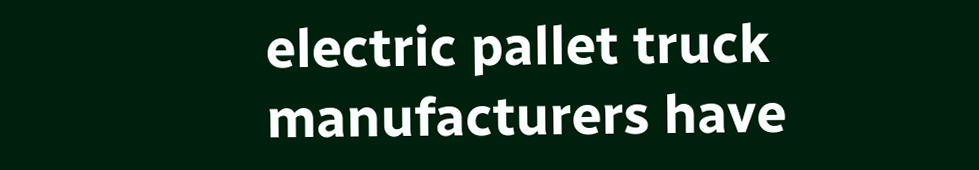electric pallet truck manufacturers have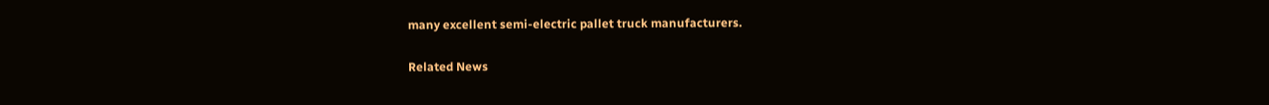many excellent semi-electric pallet truck manufacturers.

Related News